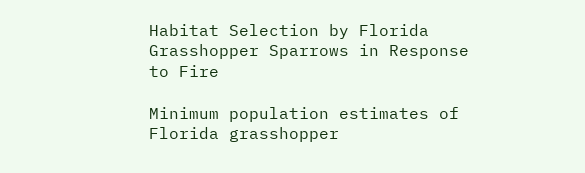Habitat Selection by Florida Grasshopper Sparrows in Response to Fire

Minimum population estimates of Florida grasshopper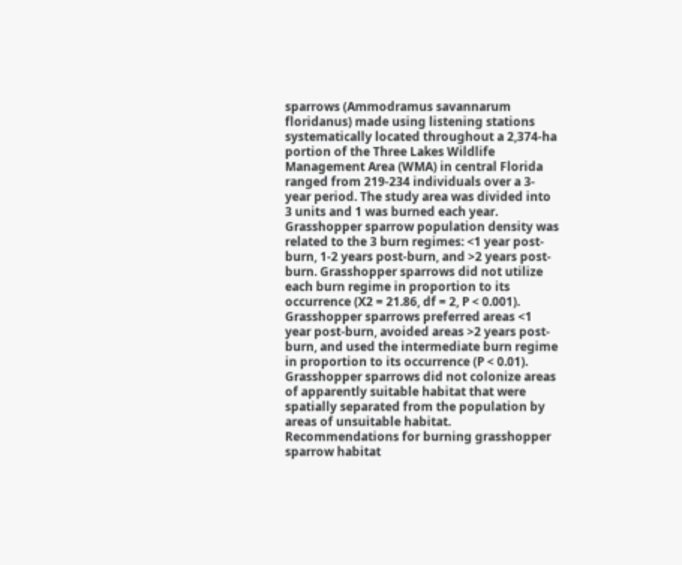sparrows (Ammodramus savannarum floridanus) made using listening stations systematically located throughout a 2,374-ha portion of the Three Lakes Wildlife Management Area (WMA) in central Florida ranged from 219-234 individuals over a 3-year period. The study area was divided into 3 units and 1 was burned each year. Grasshopper sparrow population density was related to the 3 burn regimes: <1 year post-burn, 1-2 years post-burn, and >2 years post-burn. Grasshopper sparrows did not utilize each burn regime in proportion to its occurrence (X2 = 21.86, df = 2, P < 0.001). Grasshopper sparrows preferred areas <1 year post-burn, avoided areas >2 years post-burn, and used the intermediate burn regime in proportion to its occurrence (P < 0.01). Grasshopper sparrows did not colonize areas of apparently suitable habitat that were spatially separated from the population by areas of unsuitable habitat. Recommendations for burning grasshopper sparrow habitat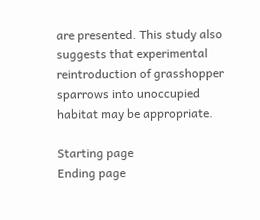are presented. This study also suggests that experimental reintroduction of grasshopper sparrows into unoccupied habitat may be appropriate.

Starting page
Ending page